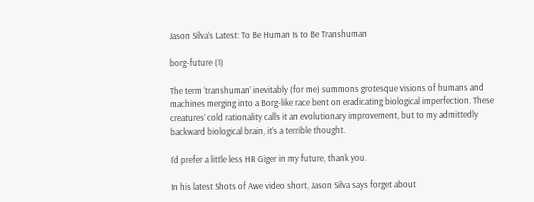Jason Silva’s Latest: To Be Human Is to Be Transhuman

borg-future (1)

The term ‘transhuman’ inevitably (for me) summons grotesque visions of humans and machines merging into a Borg-like race bent on eradicating biological imperfection. These creatures’ cold rationality calls it an evolutionary improvement, but to my admittedly backward biological brain, it’s a terrible thought.

I’d prefer a little less HR Giger in my future, thank you.

In his latest Shots of Awe video short, Jason Silva says forget about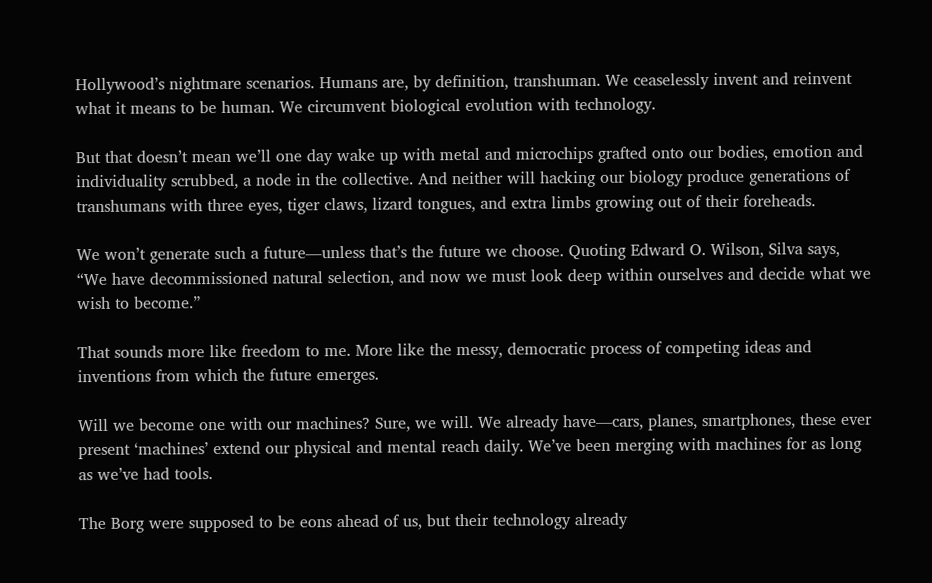Hollywood’s nightmare scenarios. Humans are, by definition, transhuman. We ceaselessly invent and reinvent what it means to be human. We circumvent biological evolution with technology.

But that doesn’t mean we’ll one day wake up with metal and microchips grafted onto our bodies, emotion and individuality scrubbed, a node in the collective. And neither will hacking our biology produce generations of transhumans with three eyes, tiger claws, lizard tongues, and extra limbs growing out of their foreheads.

We won’t generate such a future—unless that’s the future we choose. Quoting Edward O. Wilson, Silva says, “We have decommissioned natural selection, and now we must look deep within ourselves and decide what we wish to become.”

That sounds more like freedom to me. More like the messy, democratic process of competing ideas and inventions from which the future emerges.

Will we become one with our machines? Sure, we will. We already have—cars, planes, smartphones, these ever present ‘machines’ extend our physical and mental reach daily. We’ve been merging with machines for as long as we’ve had tools.

The Borg were supposed to be eons ahead of us, but their technology already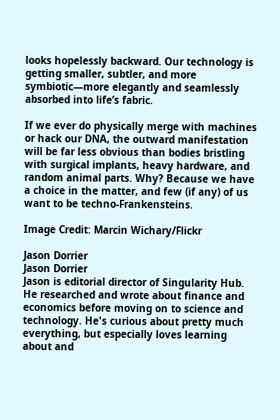looks hopelessly backward. Our technology is getting smaller, subtler, and more symbiotic—more elegantly and seamlessly absorbed into life’s fabric.

If we ever do physically merge with machines or hack our DNA, the outward manifestation will be far less obvious than bodies bristling with surgical implants, heavy hardware, and random animal parts. Why? Because we have a choice in the matter, and few (if any) of us want to be techno-Frankensteins.

Image Credit: Marcin Wichary/Flickr

Jason Dorrier
Jason Dorrier
Jason is editorial director of Singularity Hub. He researched and wrote about finance and economics before moving on to science and technology. He's curious about pretty much everything, but especially loves learning about and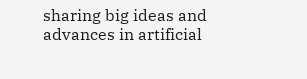sharing big ideas and advances in artificial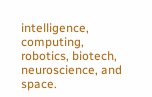intelligence, computing, robotics, biotech, neuroscience, and space.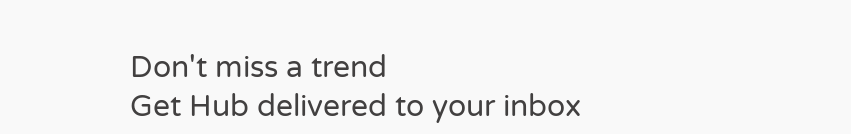Don't miss a trend
Get Hub delivered to your inbox